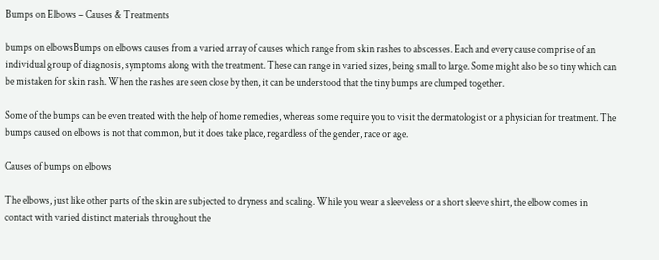Bumps on Elbows – Causes & Treatments

bumps on elbowsBumps on elbows causes from a varied array of causes which range from skin rashes to abscesses. Each and every cause comprise of an individual group of diagnosis, symptoms along with the treatment. These can range in varied sizes, being small to large. Some might also be so tiny which can be mistaken for skin rash. When the rashes are seen close by then, it can be understood that the tiny bumps are clumped together.

Some of the bumps can be even treated with the help of home remedies, whereas some require you to visit the dermatologist or a physician for treatment. The bumps caused on elbows is not that common, but it does take place, regardless of the gender, race or age.

Causes of bumps on elbows

The elbows, just like other parts of the skin are subjected to dryness and scaling. While you wear a sleeveless or a short sleeve shirt, the elbow comes in contact with varied distinct materials throughout the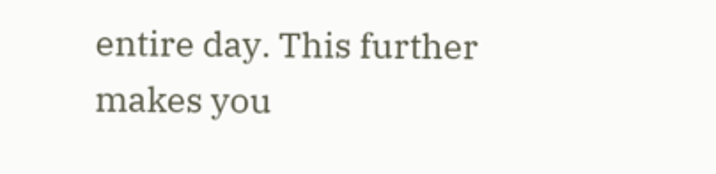entire day. This further makes you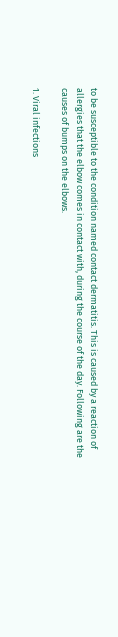to be susceptible to the condition named contact dermatitis. This is caused by a reaction of allergies that the elbow comes in contact with, during the course of the day. Following are the causes of bumps on the elbows.

1. Viral infections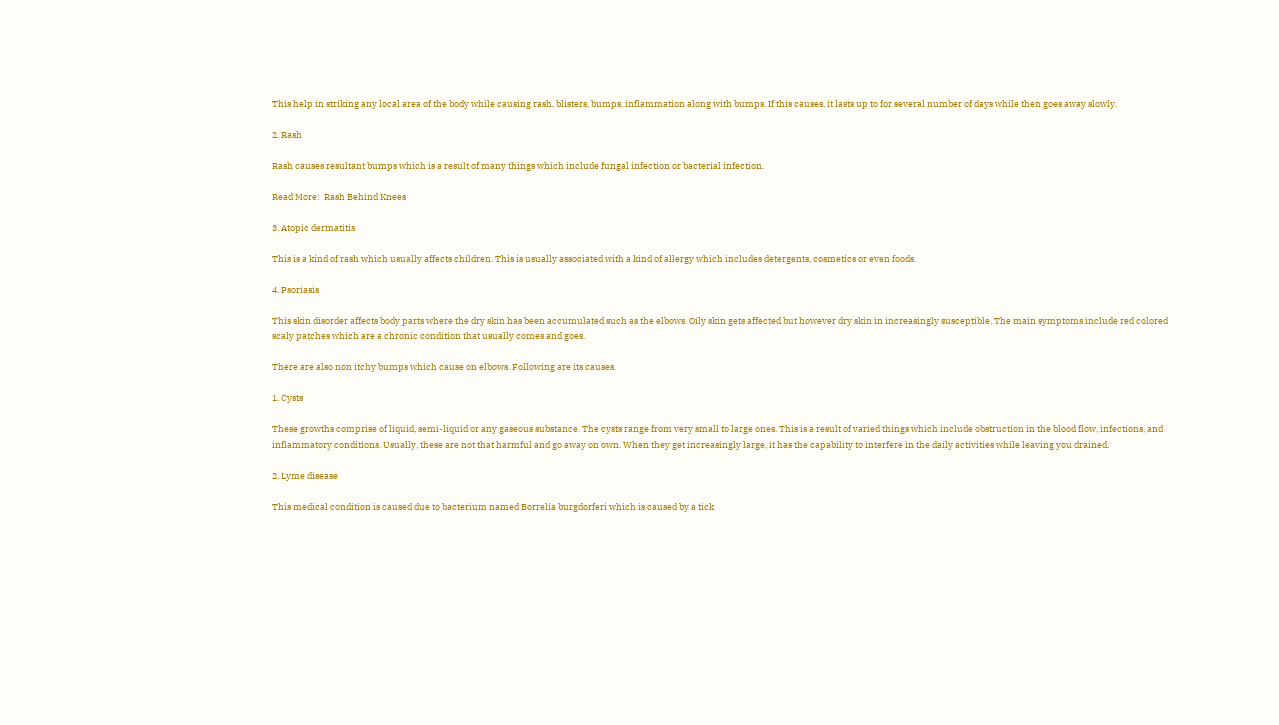This help in striking any local area of the body while causing rash, blisters, bumps, inflammation along with bumps. If this causes, it lasts up to for several number of days while then goes away slowly.

2. Rash

Rash causes resultant bumps which is a result of many things which include fungal infection or bacterial infection.

Read More:  Rash Behind Knees

3. Atopic dermatitis

This is a kind of rash which usually affects children. This is usually associated with a kind of allergy which includes detergents, cosmetics or even foods.

4. Psoriasis

This skin disorder affects body parts where the dry skin has been accumulated such as the elbows. Oily skin gets affected but however dry skin in increasingly susceptible. The main symptoms include red colored scaly patches which are a chronic condition that usually comes and goes.

There are also non itchy bumps which cause on elbows. Following are its causes.

1. Cysts

These growths comprise of liquid, semi-liquid or any gaseous substance. The cysts range from very small to large ones. This is a result of varied things which include obstruction in the blood flow, infections, and inflammatory conditions. Usually, these are not that harmful and go away on own. When they get increasingly large, it has the capability to interfere in the daily activities while leaving you drained.

2. Lyme disease

This medical condition is caused due to bacterium named Borrelia burgdorferi which is caused by a tick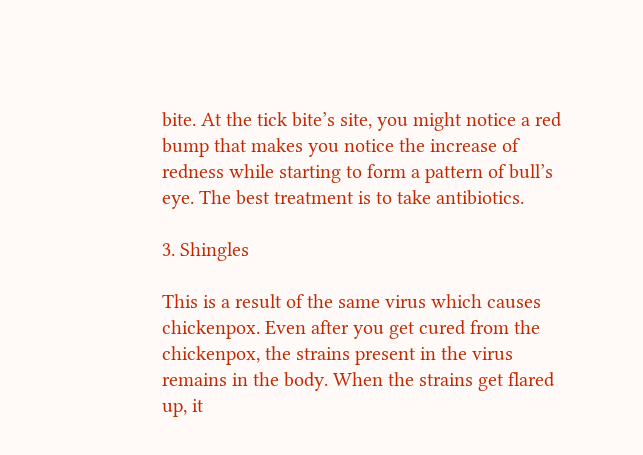bite. At the tick bite’s site, you might notice a red bump that makes you notice the increase of redness while starting to form a pattern of bull’s eye. The best treatment is to take antibiotics.

3. Shingles

This is a result of the same virus which causes chickenpox. Even after you get cured from the chickenpox, the strains present in the virus remains in the body. When the strains get flared up, it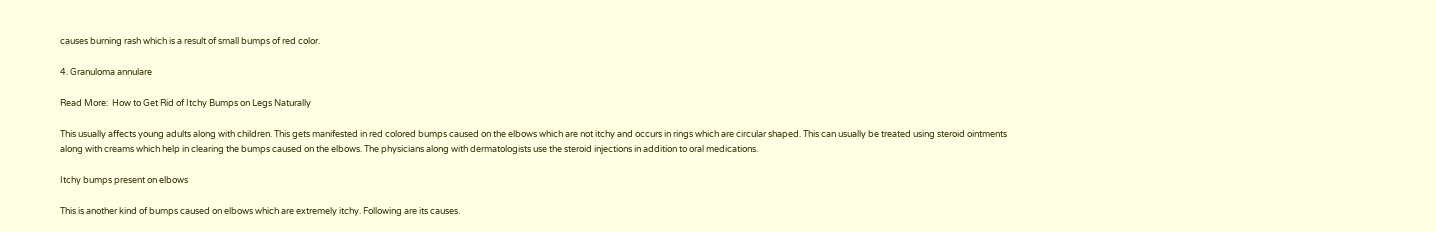causes burning rash which is a result of small bumps of red color.

4. Granuloma annulare

Read More:  How to Get Rid of Itchy Bumps on Legs Naturally

This usually affects young adults along with children. This gets manifested in red colored bumps caused on the elbows which are not itchy and occurs in rings which are circular shaped. This can usually be treated using steroid ointments along with creams which help in clearing the bumps caused on the elbows. The physicians along with dermatologists use the steroid injections in addition to oral medications.

Itchy bumps present on elbows

This is another kind of bumps caused on elbows which are extremely itchy. Following are its causes.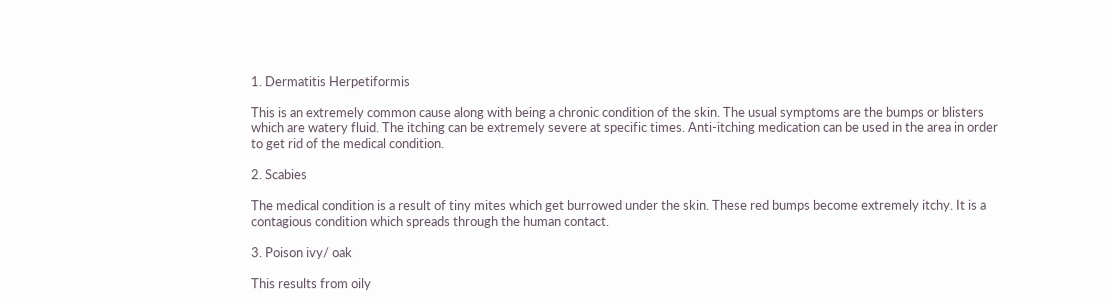1. Dermatitis Herpetiformis

This is an extremely common cause along with being a chronic condition of the skin. The usual symptoms are the bumps or blisters which are watery fluid. The itching can be extremely severe at specific times. Anti-itching medication can be used in the area in order to get rid of the medical condition.

2. Scabies

The medical condition is a result of tiny mites which get burrowed under the skin. These red bumps become extremely itchy. It is a contagious condition which spreads through the human contact.

3. Poison ivy/ oak

This results from oily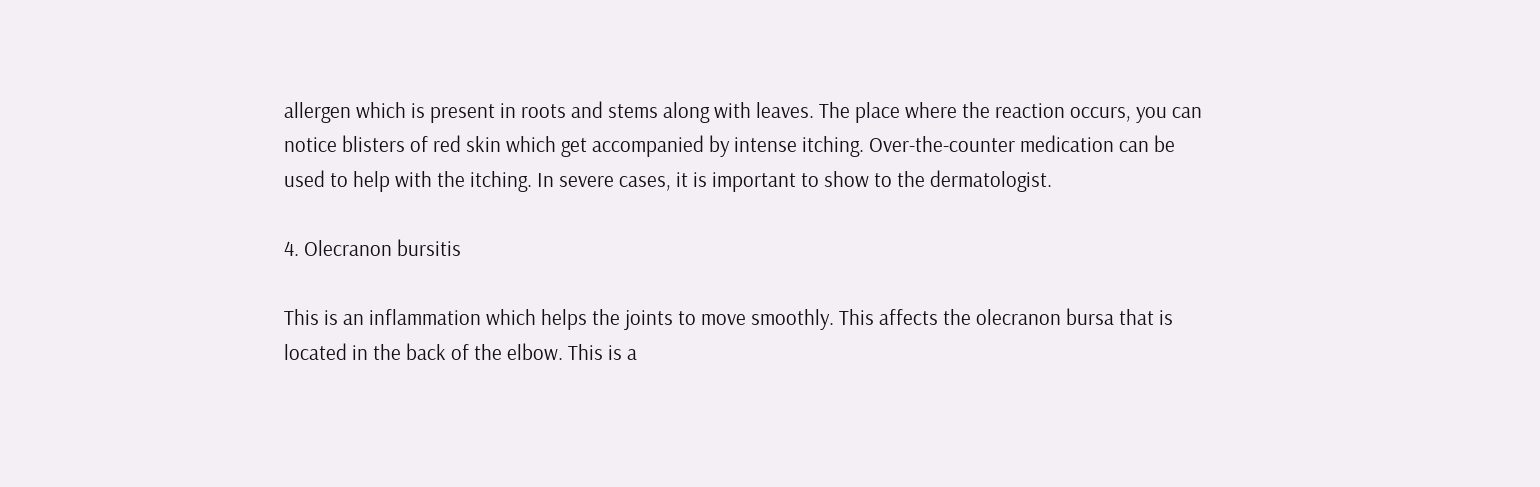allergen which is present in roots and stems along with leaves. The place where the reaction occurs, you can notice blisters of red skin which get accompanied by intense itching. Over-the-counter medication can be used to help with the itching. In severe cases, it is important to show to the dermatologist.

4. Olecranon bursitis

This is an inflammation which helps the joints to move smoothly. This affects the olecranon bursa that is located in the back of the elbow. This is a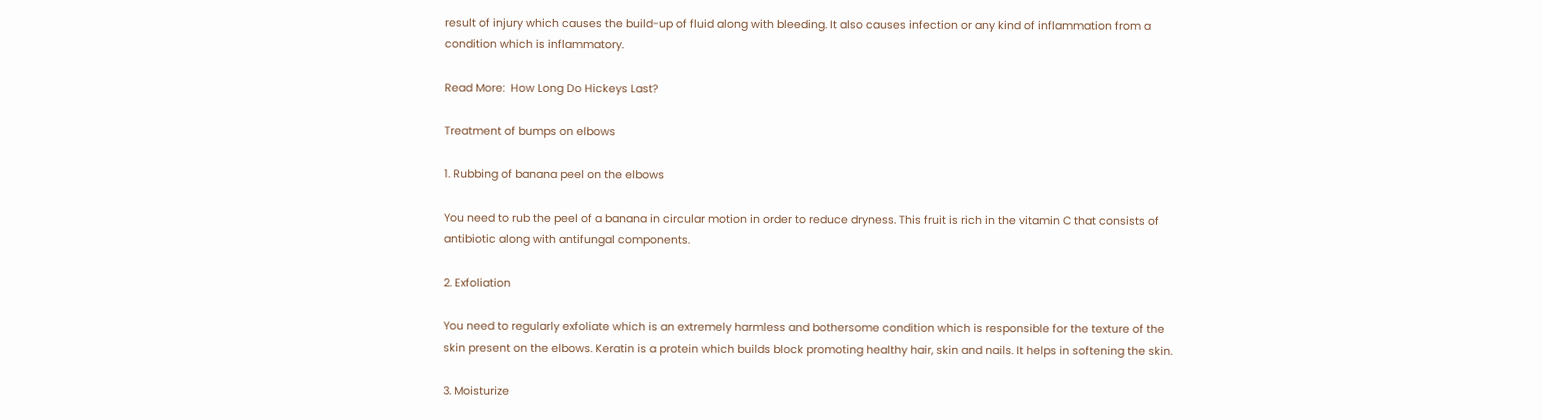result of injury which causes the build-up of fluid along with bleeding. It also causes infection or any kind of inflammation from a condition which is inflammatory.

Read More:  How Long Do Hickeys Last?

Treatment of bumps on elbows

1. Rubbing of banana peel on the elbows

You need to rub the peel of a banana in circular motion in order to reduce dryness. This fruit is rich in the vitamin C that consists of antibiotic along with antifungal components.

2. Exfoliation

You need to regularly exfoliate which is an extremely harmless and bothersome condition which is responsible for the texture of the skin present on the elbows. Keratin is a protein which builds block promoting healthy hair, skin and nails. It helps in softening the skin.

3. Moisturize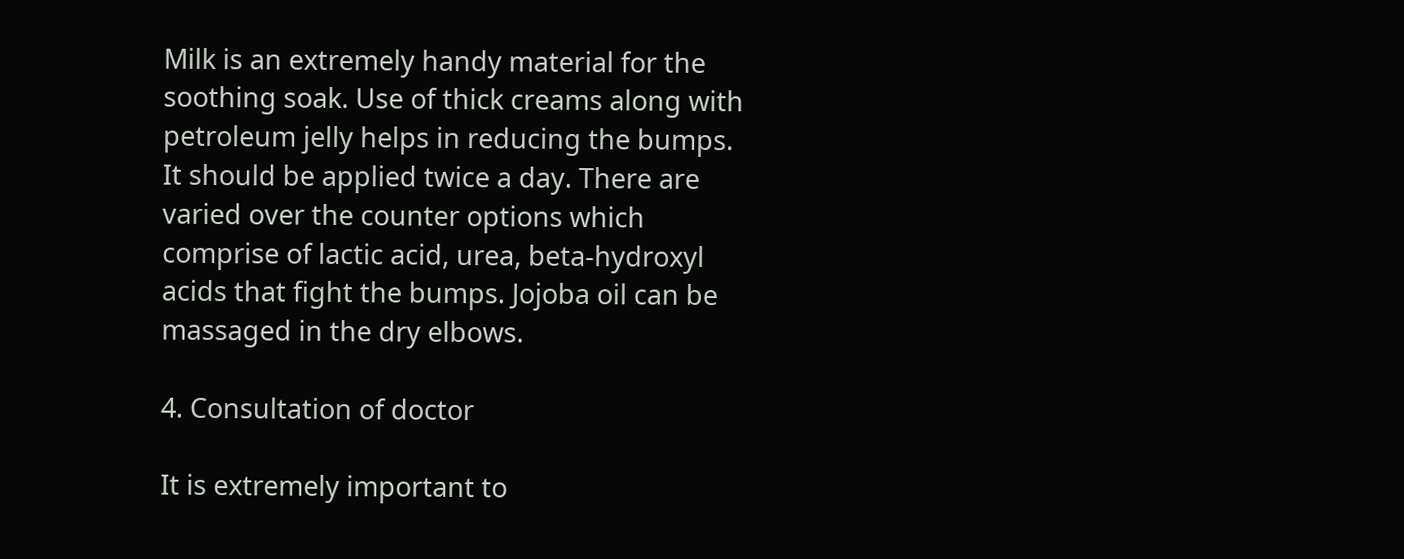Milk is an extremely handy material for the soothing soak. Use of thick creams along with petroleum jelly helps in reducing the bumps. It should be applied twice a day. There are varied over the counter options which comprise of lactic acid, urea, beta-hydroxyl acids that fight the bumps. Jojoba oil can be massaged in the dry elbows.

4. Consultation of doctor

It is extremely important to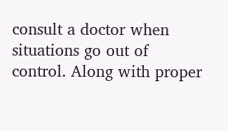consult a doctor when situations go out of control. Along with proper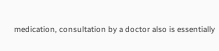medication, consultation by a doctor also is essentially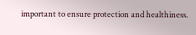important to ensure protection and healthiness.